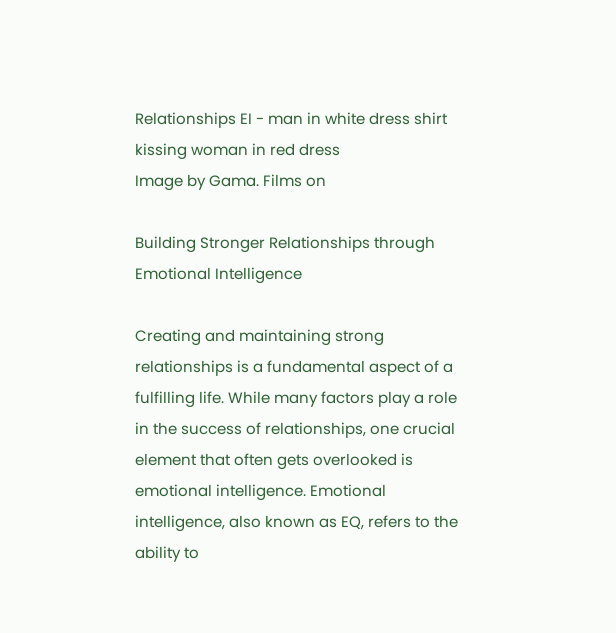Relationships EI - man in white dress shirt kissing woman in red dress
Image by Gama. Films on

Building Stronger Relationships through Emotional Intelligence

Creating and maintaining strong relationships is a fundamental aspect of a fulfilling life. While many factors play a role in the success of relationships, one crucial element that often gets overlooked is emotional intelligence. Emotional intelligence, also known as EQ, refers to the ability to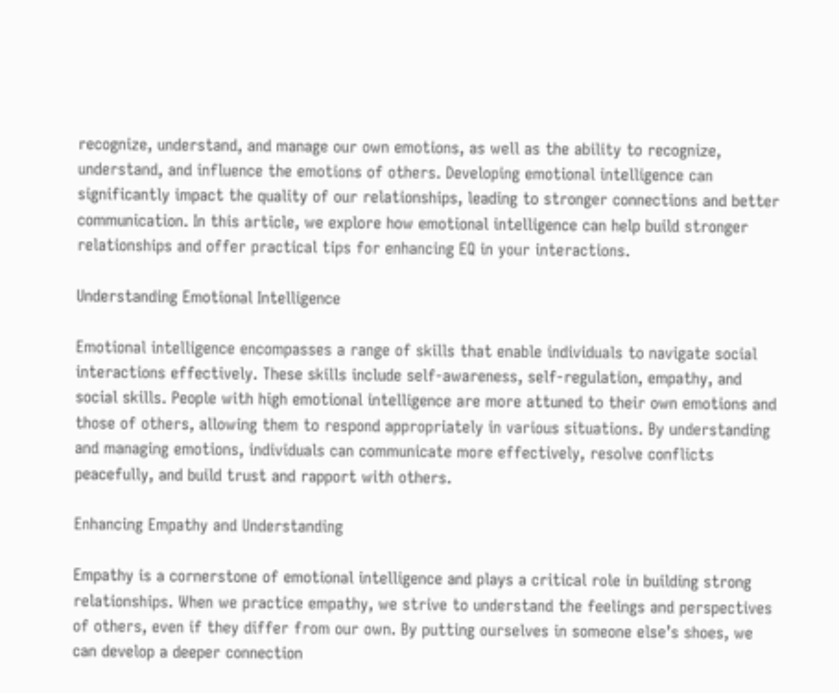recognize, understand, and manage our own emotions, as well as the ability to recognize, understand, and influence the emotions of others. Developing emotional intelligence can significantly impact the quality of our relationships, leading to stronger connections and better communication. In this article, we explore how emotional intelligence can help build stronger relationships and offer practical tips for enhancing EQ in your interactions.

Understanding Emotional Intelligence

Emotional intelligence encompasses a range of skills that enable individuals to navigate social interactions effectively. These skills include self-awareness, self-regulation, empathy, and social skills. People with high emotional intelligence are more attuned to their own emotions and those of others, allowing them to respond appropriately in various situations. By understanding and managing emotions, individuals can communicate more effectively, resolve conflicts peacefully, and build trust and rapport with others.

Enhancing Empathy and Understanding

Empathy is a cornerstone of emotional intelligence and plays a critical role in building strong relationships. When we practice empathy, we strive to understand the feelings and perspectives of others, even if they differ from our own. By putting ourselves in someone else’s shoes, we can develop a deeper connection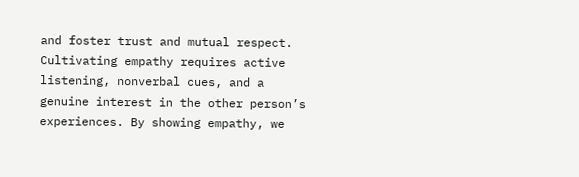and foster trust and mutual respect. Cultivating empathy requires active listening, nonverbal cues, and a genuine interest in the other person’s experiences. By showing empathy, we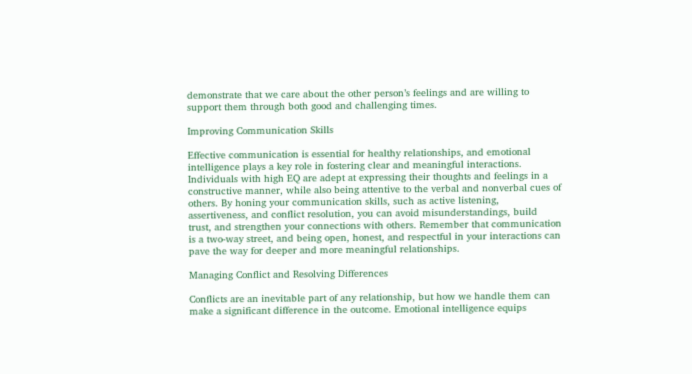demonstrate that we care about the other person’s feelings and are willing to support them through both good and challenging times.

Improving Communication Skills

Effective communication is essential for healthy relationships, and emotional intelligence plays a key role in fostering clear and meaningful interactions. Individuals with high EQ are adept at expressing their thoughts and feelings in a constructive manner, while also being attentive to the verbal and nonverbal cues of others. By honing your communication skills, such as active listening, assertiveness, and conflict resolution, you can avoid misunderstandings, build trust, and strengthen your connections with others. Remember that communication is a two-way street, and being open, honest, and respectful in your interactions can pave the way for deeper and more meaningful relationships.

Managing Conflict and Resolving Differences

Conflicts are an inevitable part of any relationship, but how we handle them can make a significant difference in the outcome. Emotional intelligence equips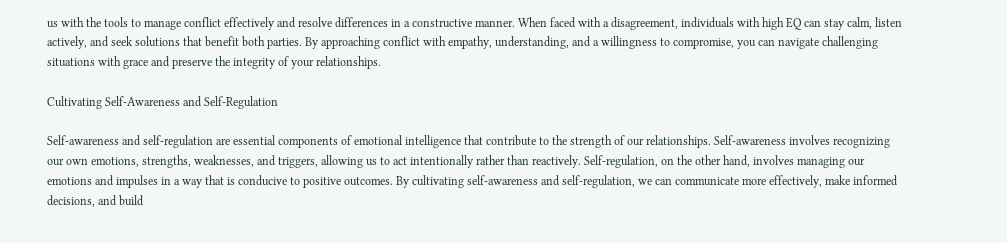us with the tools to manage conflict effectively and resolve differences in a constructive manner. When faced with a disagreement, individuals with high EQ can stay calm, listen actively, and seek solutions that benefit both parties. By approaching conflict with empathy, understanding, and a willingness to compromise, you can navigate challenging situations with grace and preserve the integrity of your relationships.

Cultivating Self-Awareness and Self-Regulation

Self-awareness and self-regulation are essential components of emotional intelligence that contribute to the strength of our relationships. Self-awareness involves recognizing our own emotions, strengths, weaknesses, and triggers, allowing us to act intentionally rather than reactively. Self-regulation, on the other hand, involves managing our emotions and impulses in a way that is conducive to positive outcomes. By cultivating self-awareness and self-regulation, we can communicate more effectively, make informed decisions, and build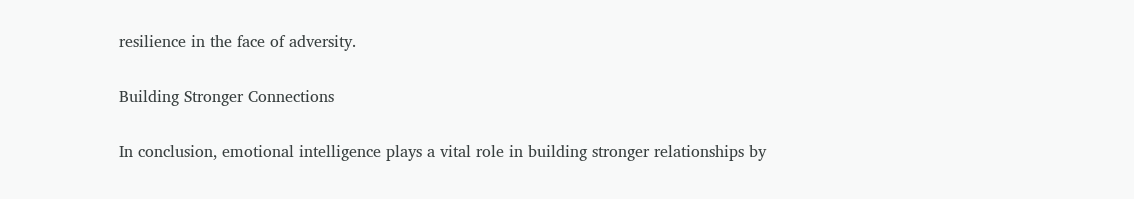resilience in the face of adversity.

Building Stronger Connections

In conclusion, emotional intelligence plays a vital role in building stronger relationships by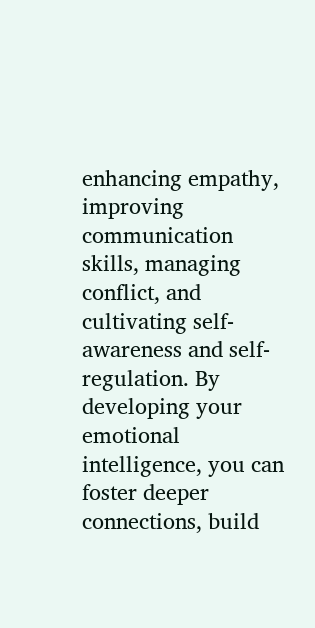enhancing empathy, improving communication skills, managing conflict, and cultivating self-awareness and self-regulation. By developing your emotional intelligence, you can foster deeper connections, build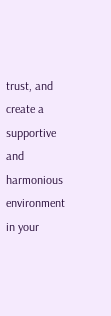trust, and create a supportive and harmonious environment in your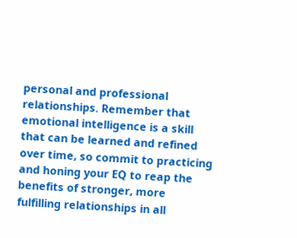personal and professional relationships. Remember that emotional intelligence is a skill that can be learned and refined over time, so commit to practicing and honing your EQ to reap the benefits of stronger, more fulfilling relationships in all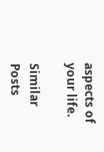aspects of your life.

Similar Posts